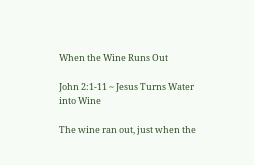When the Wine Runs Out

John 2:1-11 ~ Jesus Turns Water into Wine

The wine ran out, just when the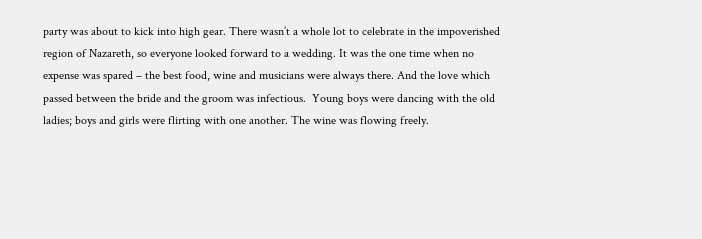party was about to kick into high gear. There wasn’t a whole lot to celebrate in the impoverished region of Nazareth, so everyone looked forward to a wedding. It was the one time when no expense was spared – the best food, wine and musicians were always there. And the love which passed between the bride and the groom was infectious.  Young boys were dancing with the old ladies; boys and girls were flirting with one another. The wine was flowing freely.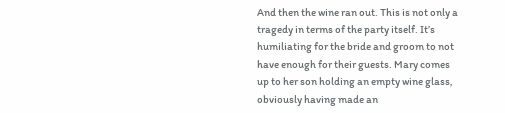And then the wine ran out. This is not only a tragedy in terms of the party itself. It’s humiliating for the bride and groom to not have enough for their guests. Mary comes up to her son holding an empty wine glass, obviously having made an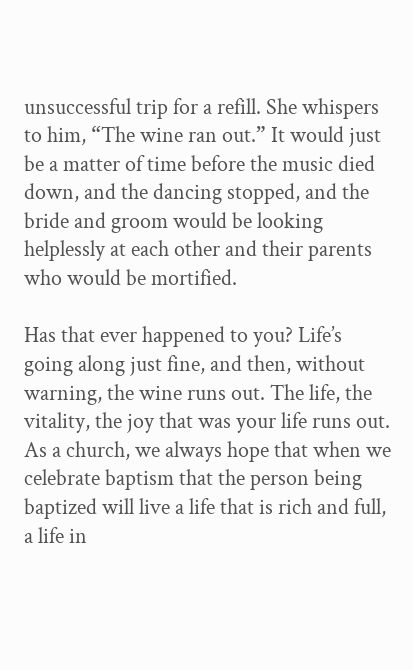unsuccessful trip for a refill. She whispers to him, “The wine ran out.” It would just be a matter of time before the music died down, and the dancing stopped, and the bride and groom would be looking helplessly at each other and their parents who would be mortified.

Has that ever happened to you? Life’s going along just fine, and then, without warning, the wine runs out. The life, the vitality, the joy that was your life runs out. As a church, we always hope that when we celebrate baptism that the person being baptized will live a life that is rich and full, a life in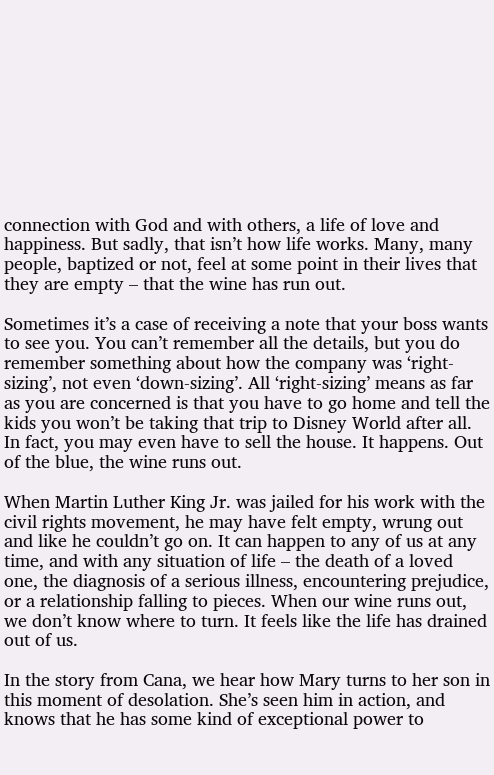connection with God and with others, a life of love and happiness. But sadly, that isn’t how life works. Many, many people, baptized or not, feel at some point in their lives that they are empty – that the wine has run out.

Sometimes it’s a case of receiving a note that your boss wants to see you. You can’t remember all the details, but you do remember something about how the company was ‘right-sizing’, not even ‘down-sizing’. All ‘right-sizing’ means as far as you are concerned is that you have to go home and tell the kids you won’t be taking that trip to Disney World after all. In fact, you may even have to sell the house. It happens. Out of the blue, the wine runs out.

When Martin Luther King Jr. was jailed for his work with the civil rights movement, he may have felt empty, wrung out and like he couldn’t go on. It can happen to any of us at any time, and with any situation of life – the death of a loved one, the diagnosis of a serious illness, encountering prejudice, or a relationship falling to pieces. When our wine runs out, we don’t know where to turn. It feels like the life has drained out of us.

In the story from Cana, we hear how Mary turns to her son in this moment of desolation. She’s seen him in action, and knows that he has some kind of exceptional power to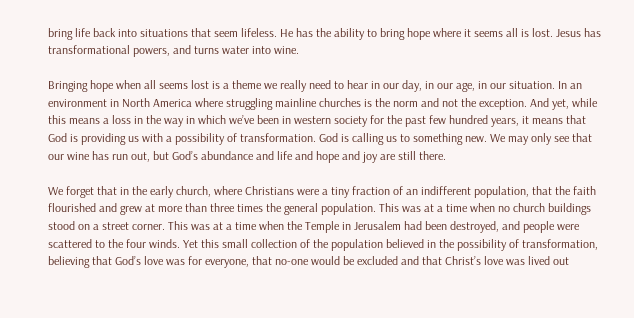bring life back into situations that seem lifeless. He has the ability to bring hope where it seems all is lost. Jesus has transformational powers, and turns water into wine.

Bringing hope when all seems lost is a theme we really need to hear in our day, in our age, in our situation. In an environment in North America where struggling mainline churches is the norm and not the exception. And yet, while this means a loss in the way in which we’ve been in western society for the past few hundred years, it means that God is providing us with a possibility of transformation. God is calling us to something new. We may only see that our wine has run out, but God’s abundance and life and hope and joy are still there.

We forget that in the early church, where Christians were a tiny fraction of an indifferent population, that the faith flourished and grew at more than three times the general population. This was at a time when no church buildings stood on a street corner. This was at a time when the Temple in Jerusalem had been destroyed, and people were scattered to the four winds. Yet this small collection of the population believed in the possibility of transformation, believing that God’s love was for everyone, that no-one would be excluded and that Christ’s love was lived out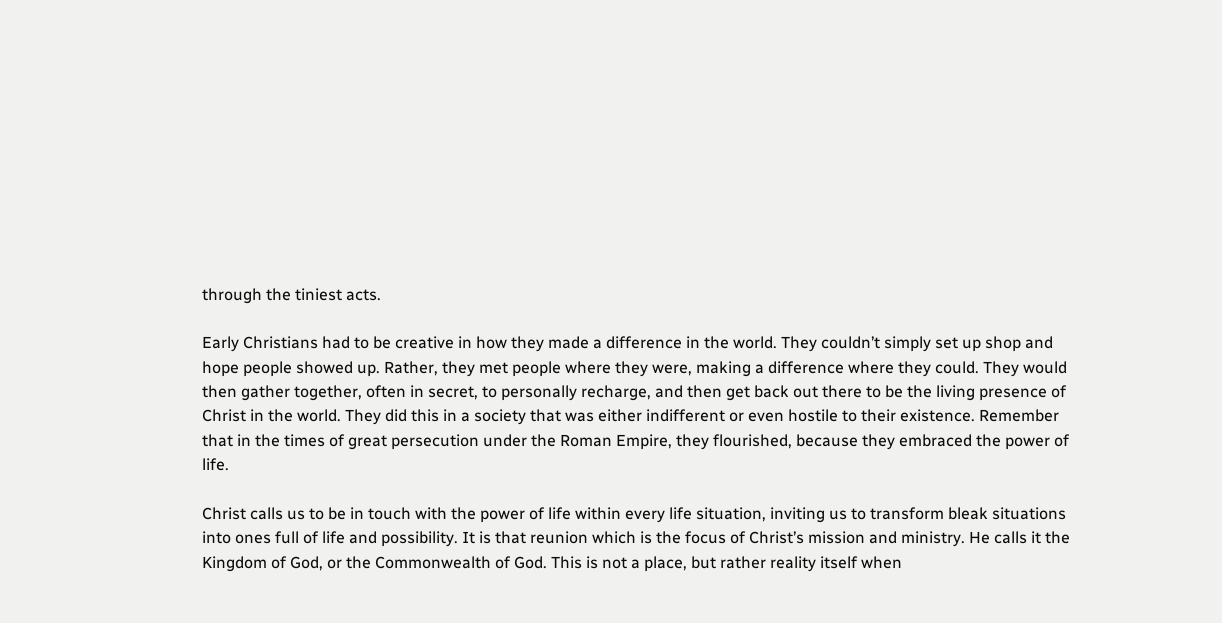through the tiniest acts.

Early Christians had to be creative in how they made a difference in the world. They couldn’t simply set up shop and hope people showed up. Rather, they met people where they were, making a difference where they could. They would then gather together, often in secret, to personally recharge, and then get back out there to be the living presence of Christ in the world. They did this in a society that was either indifferent or even hostile to their existence. Remember that in the times of great persecution under the Roman Empire, they flourished, because they embraced the power of life.

Christ calls us to be in touch with the power of life within every life situation, inviting us to transform bleak situations into ones full of life and possibility. It is that reunion which is the focus of Christ’s mission and ministry. He calls it the Kingdom of God, or the Commonwealth of God. This is not a place, but rather reality itself when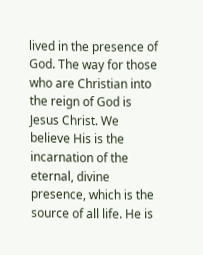lived in the presence of God. The way for those who are Christian into the reign of God is Jesus Christ. We believe His is the incarnation of the eternal, divine presence, which is the source of all life. He is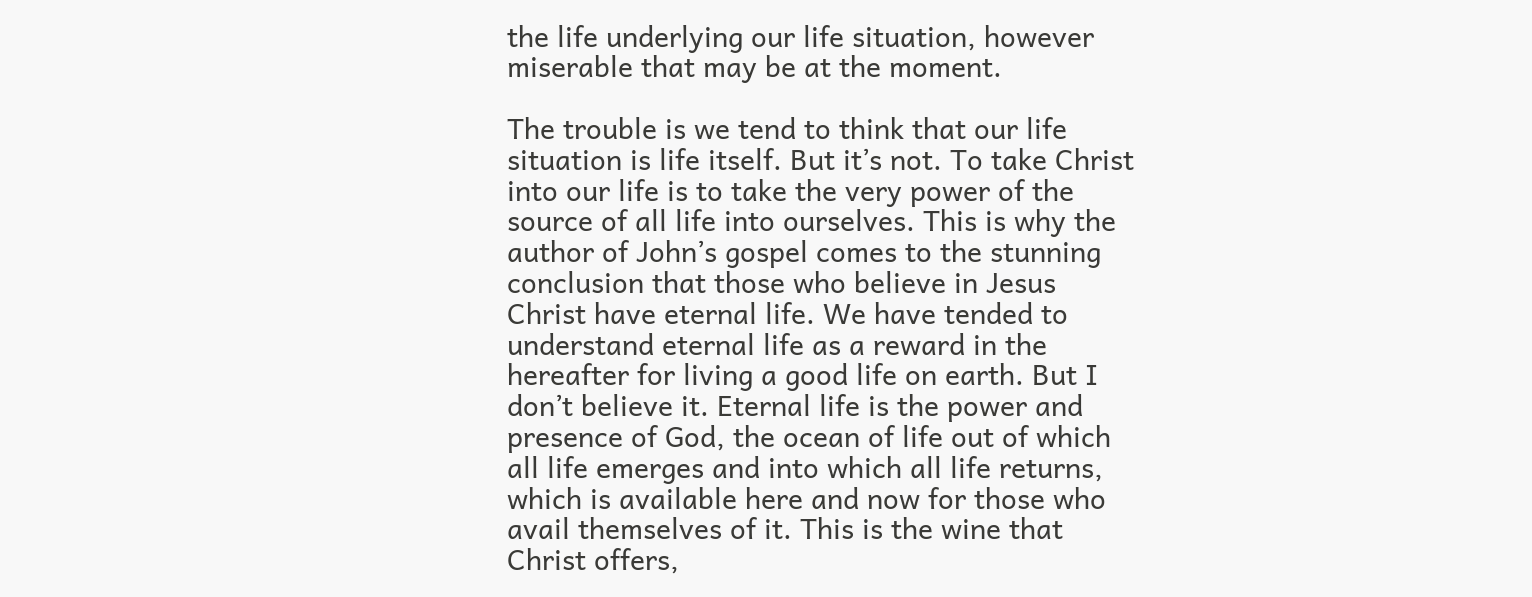the life underlying our life situation, however miserable that may be at the moment.

The trouble is we tend to think that our life situation is life itself. But it’s not. To take Christ into our life is to take the very power of the source of all life into ourselves. This is why the author of John’s gospel comes to the stunning conclusion that those who believe in Jesus Christ have eternal life. We have tended to understand eternal life as a reward in the hereafter for living a good life on earth. But I don’t believe it. Eternal life is the power and presence of God, the ocean of life out of which all life emerges and into which all life returns, which is available here and now for those who avail themselves of it. This is the wine that Christ offers,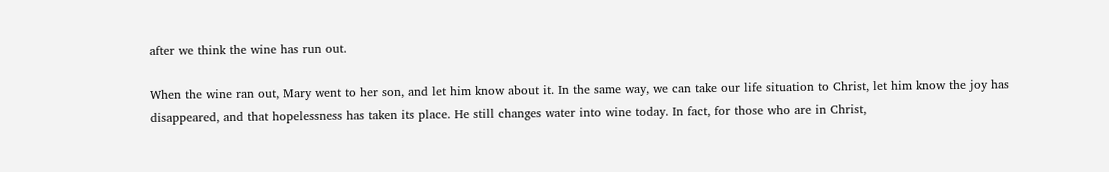after we think the wine has run out.

When the wine ran out, Mary went to her son, and let him know about it. In the same way, we can take our life situation to Christ, let him know the joy has disappeared, and that hopelessness has taken its place. He still changes water into wine today. In fact, for those who are in Christ,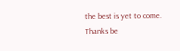the best is yet to come. Thanks be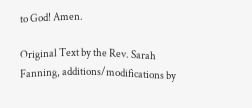to God! Amen.

Original Text by the Rev. Sarah Fanning, additions/modifications by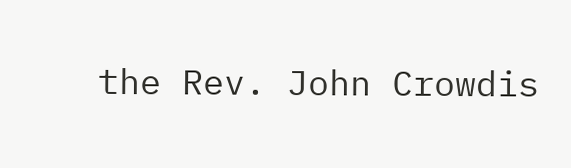the Rev. John Crowdis